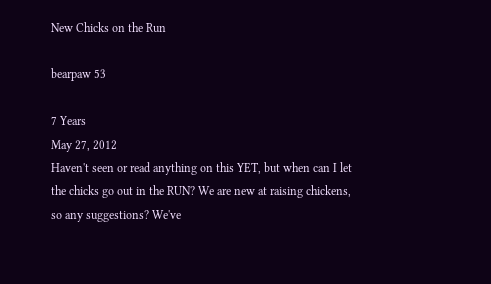New Chicks on the Run

bearpaw 53

7 Years
May 27, 2012
Haven't seen or read anything on this YET, but when can I let the chicks go out in the RUN? We are new at raising chickens, so any suggestions? We've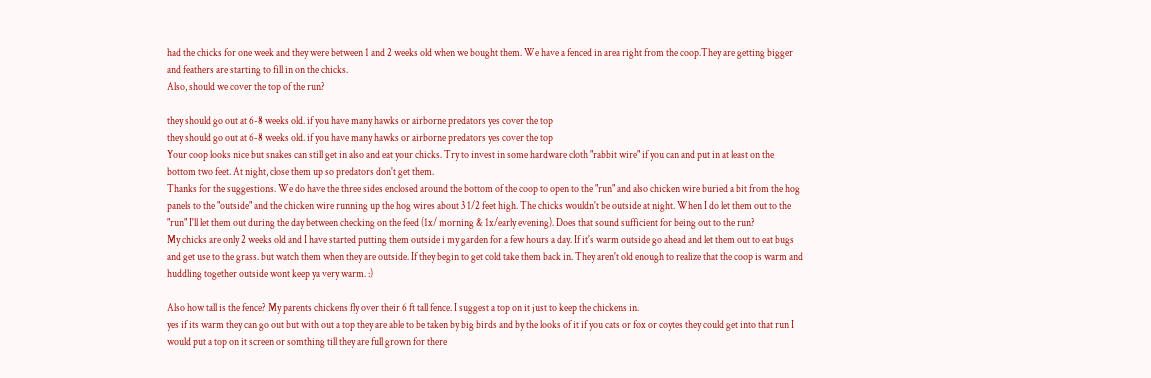had the chicks for one week and they were between 1 and 2 weeks old when we bought them. We have a fenced in area right from the coop.They are getting bigger and feathers are starting to fill in on the chicks.
Also, should we cover the top of the run?

they should go out at 6-8 weeks old. if you have many hawks or airborne predators yes cover the top
they should go out at 6-8 weeks old. if you have many hawks or airborne predators yes cover the top
Your coop looks nice but snakes can still get in also and eat your chicks. Try to invest in some hardware cloth "rabbit wire" if you can and put in at least on the bottom two feet. At night, close them up so predators don't get them.
Thanks for the suggestions. We do have the three sides enclosed around the bottom of the coop to open to the "run" and also chicken wire buried a bit from the hog panels to the "outside" and the chicken wire running up the hog wires about 3 1/2 feet high. The chicks wouldn't be outside at night. When I do let them out to the "run" I'll let them out during the day between checking on the feed (1x/ morning & 1x/early evening). Does that sound sufficient for being out to the run?
My chicks are only 2 weeks old and I have started putting them outside i my garden for a few hours a day. If it's warm outside go ahead and let them out to eat bugs and get use to the grass. but watch them when they are outside. If they begin to get cold take them back in. They aren't old enough to realize that the coop is warm and huddling together outside wont keep ya very warm. :)

Also how tall is the fence? My parents chickens fly over their 6 ft tall fence. I suggest a top on it just to keep the chickens in.
yes if its warm they can go out but with out a top they are able to be taken by big birds and by the looks of it if you cats or fox or coytes they could get into that run I would put a top on it screen or somthing till they are full grown for there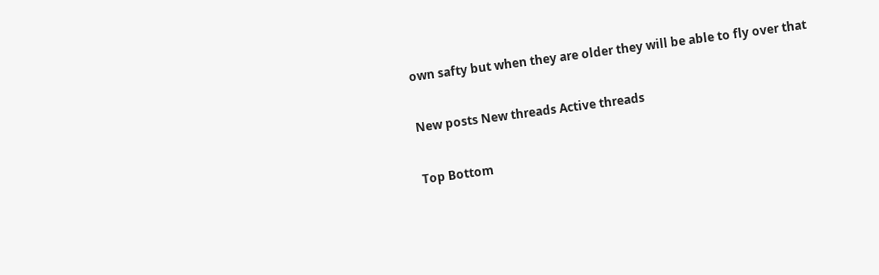own safty but when they are older they will be able to fly over that

New posts New threads Active threads

Top Bottom